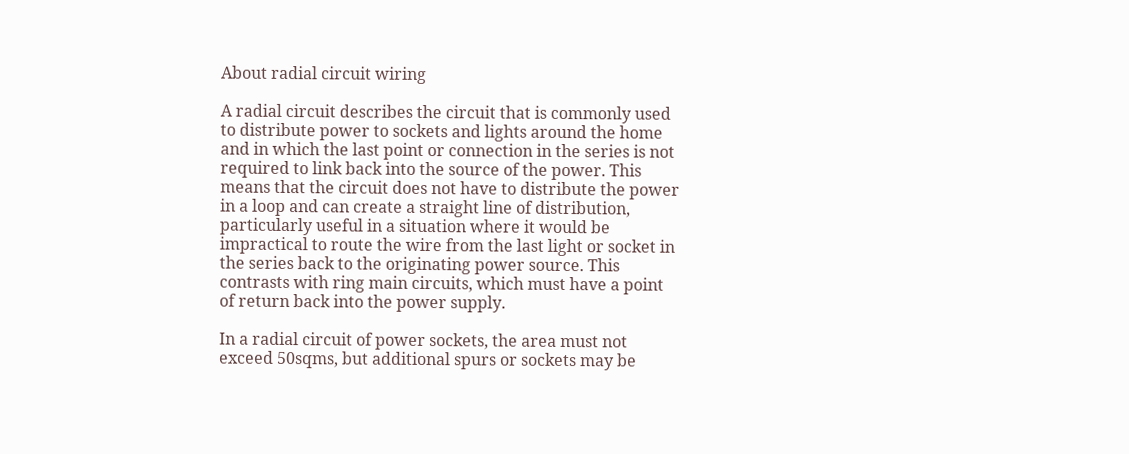About radial circuit wiring

A radial circuit describes the circuit that is commonly used to distribute power to sockets and lights around the home and in which the last point or connection in the series is not required to link back into the source of the power. This means that the circuit does not have to distribute the power in a loop and can create a straight line of distribution, particularly useful in a situation where it would be impractical to route the wire from the last light or socket in the series back to the originating power source. This contrasts with ring main circuits, which must have a point of return back into the power supply.

In a radial circuit of power sockets, the area must not exceed 50sqms, but additional spurs or sockets may be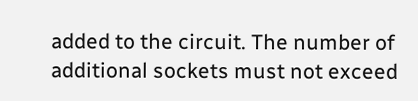added to the circuit. The number of additional sockets must not exceed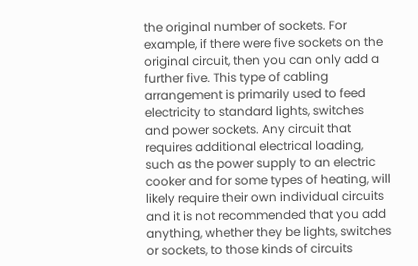the original number of sockets. For example, if there were five sockets on the original circuit, then you can only add a further five. This type of cabling arrangement is primarily used to feed electricity to standard lights, switches and power sockets. Any circuit that requires additional electrical loading, such as the power supply to an electric cooker and for some types of heating, will likely require their own individual circuits and it is not recommended that you add anything, whether they be lights, switches or sockets, to those kinds of circuits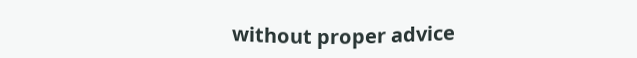without proper advice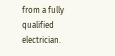from a fully qualified electrician.